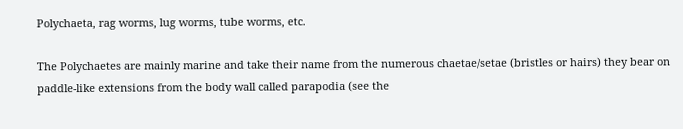Polychaeta, rag worms, lug worms, tube worms, etc.

The Polychaetes are mainly marine and take their name from the numerous chaetae/setae (bristles or hairs) they bear on paddle-like extensions from the body wall called parapodia (see the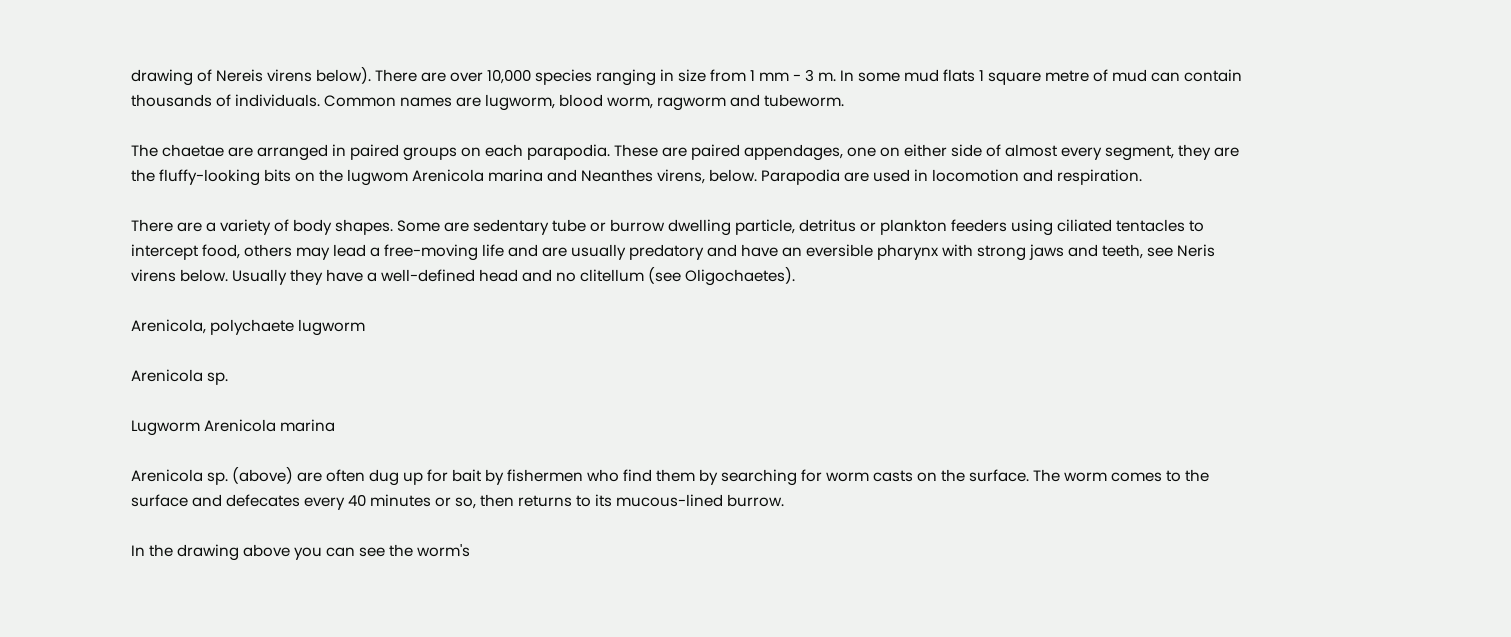drawing of Nereis virens below). There are over 10,000 species ranging in size from 1 mm - 3 m. In some mud flats 1 square metre of mud can contain thousands of individuals. Common names are lugworm, blood worm, ragworm and tubeworm.

The chaetae are arranged in paired groups on each parapodia. These are paired appendages, one on either side of almost every segment, they are the fluffy-looking bits on the lugwom Arenicola marina and Neanthes virens, below. Parapodia are used in locomotion and respiration.

There are a variety of body shapes. Some are sedentary tube or burrow dwelling particle, detritus or plankton feeders using ciliated tentacles to intercept food, others may lead a free-moving life and are usually predatory and have an eversible pharynx with strong jaws and teeth, see Neris virens below. Usually they have a well-defined head and no clitellum (see Oligochaetes).

Arenicola, polychaete lugworm

Arenicola sp.

Lugworm Arenicola marina

Arenicola sp. (above) are often dug up for bait by fishermen who find them by searching for worm casts on the surface. The worm comes to the surface and defecates every 40 minutes or so, then returns to its mucous-lined burrow.

In the drawing above you can see the worm's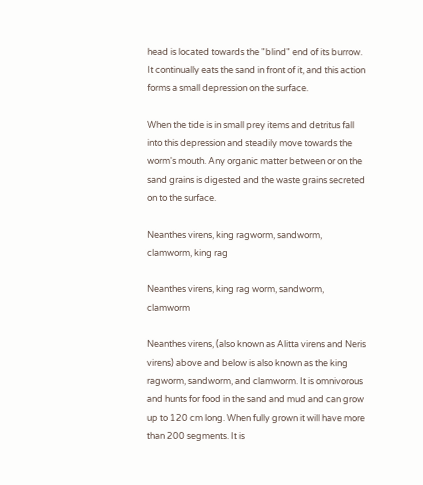head is located towards the "blind" end of its burrow. It continually eats the sand in front of it, and this action forms a small depression on the surface.

When the tide is in small prey items and detritus fall into this depression and steadily move towards the worm's mouth. Any organic matter between or on the sand grains is digested and the waste grains secreted on to the surface.

Neanthes virens, king ragworm, sandworm, clamworm, king rag

Neanthes virens, king rag worm, sandworm, clamworm

Neanthes virens, (also known as Alitta virens and Neris virens) above and below is also known as the king ragworm, sandworm, and clamworm. It is omnivorous and hunts for food in the sand and mud and can grow up to 120 cm long. When fully grown it will have more than 200 segments. It is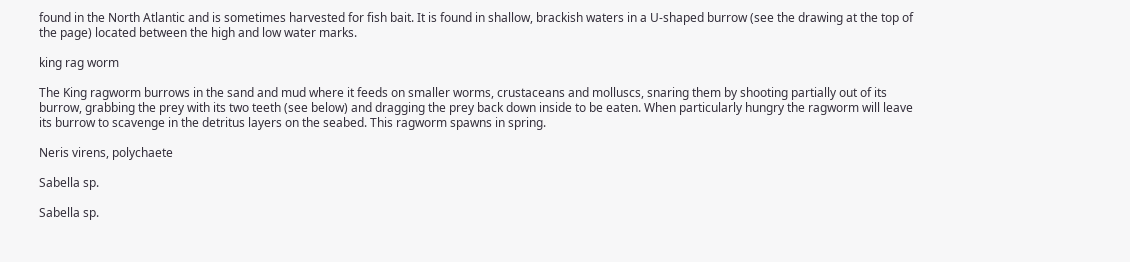found in the North Atlantic and is sometimes harvested for fish bait. It is found in shallow, brackish waters in a U-shaped burrow (see the drawing at the top of the page) located between the high and low water marks.

king rag worm

The King ragworm burrows in the sand and mud where it feeds on smaller worms, crustaceans and molluscs, snaring them by shooting partially out of its burrow, grabbing the prey with its two teeth (see below) and dragging the prey back down inside to be eaten. When particularly hungry the ragworm will leave its burrow to scavenge in the detritus layers on the seabed. This ragworm spawns in spring.

Neris virens, polychaete

Sabella sp.

Sabella sp.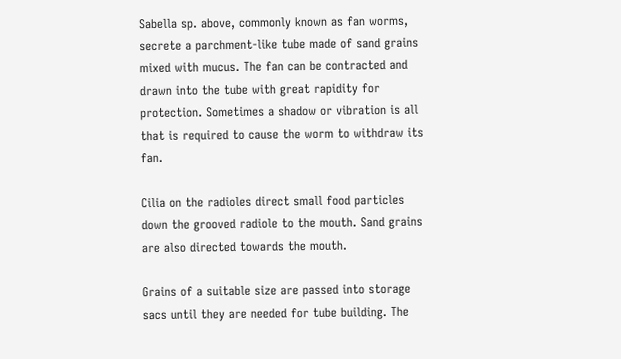Sabella sp. above, commonly known as fan worms, secrete a parchment-like tube made of sand grains mixed with mucus. The fan can be contracted and drawn into the tube with great rapidity for protection. Sometimes a shadow or vibration is all that is required to cause the worm to withdraw its fan.

Cilia on the radioles direct small food particles down the grooved radiole to the mouth. Sand grains are also directed towards the mouth.

Grains of a suitable size are passed into storage sacs until they are needed for tube building. The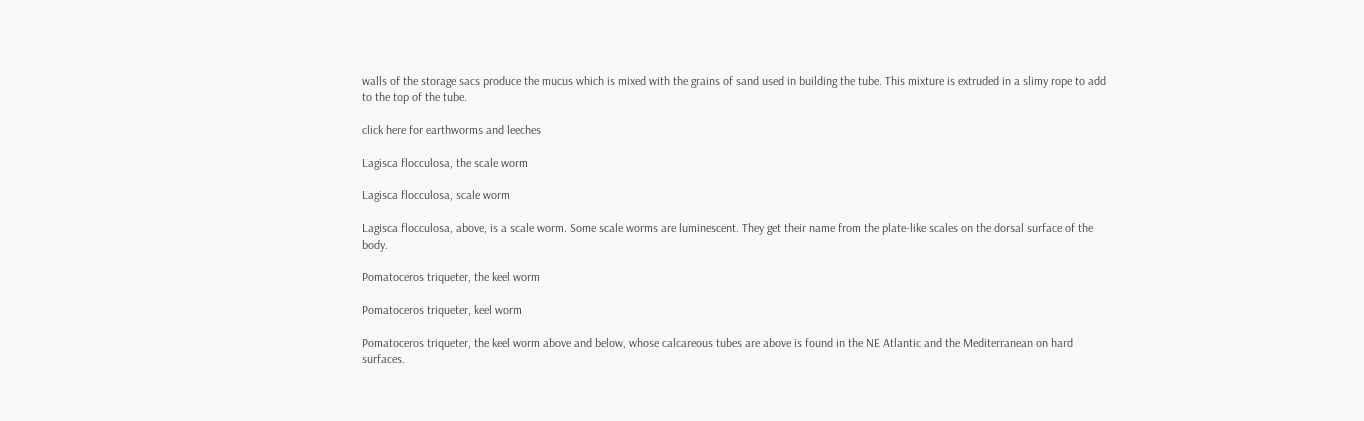walls of the storage sacs produce the mucus which is mixed with the grains of sand used in building the tube. This mixture is extruded in a slimy rope to add to the top of the tube.

click here for earthworms and leeches

Lagisca flocculosa, the scale worm

Lagisca flocculosa, scale worm

Lagisca flocculosa, above, is a scale worm. Some scale worms are luminescent. They get their name from the plate-like scales on the dorsal surface of the body.

Pomatoceros triqueter, the keel worm

Pomatoceros triqueter, keel worm

Pomatoceros triqueter, the keel worm above and below, whose calcareous tubes are above is found in the NE Atlantic and the Mediterranean on hard surfaces.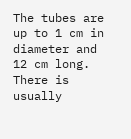The tubes are up to 1 cm in diameter and 12 cm long. There is usually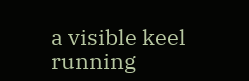a visible keel running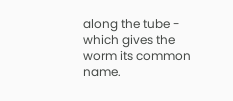along the tube - which gives the worm its common name.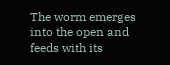The worm emerges into the open and feeds with its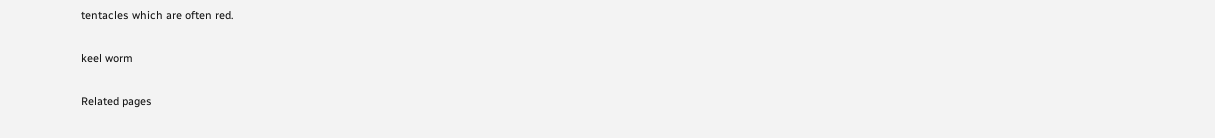tentacles which are often red.

keel worm

Related pages